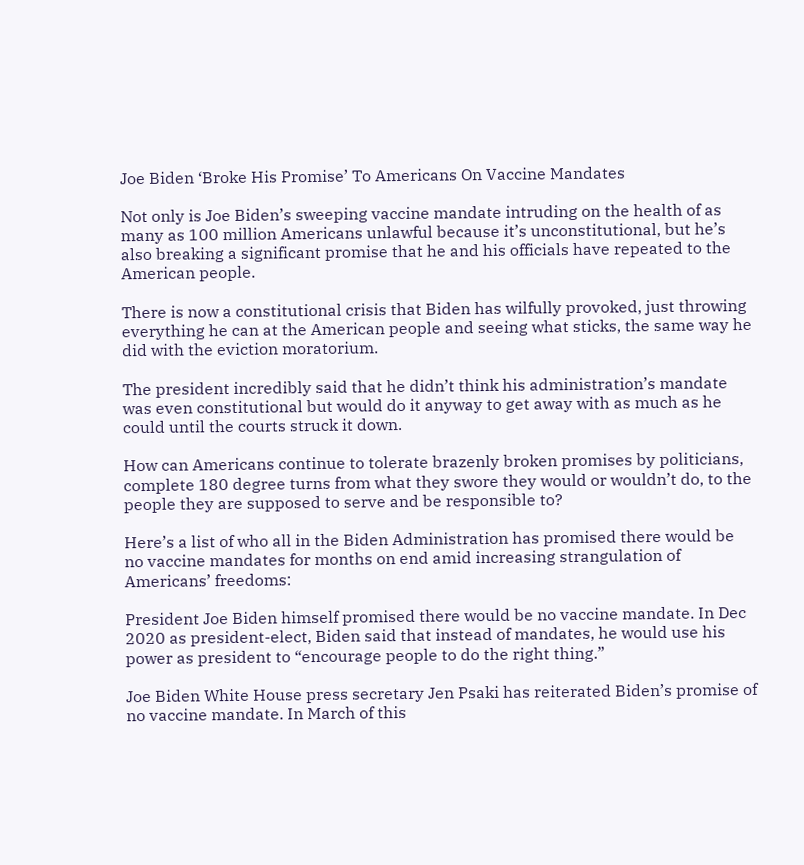Joe Biden ‘Broke His Promise’ To Americans On Vaccine Mandates

Not only is Joe Biden’s sweeping vaccine mandate intruding on the health of as many as 100 million Americans unlawful because it’s unconstitutional, but he’s also breaking a significant promise that he and his officials have repeated to the American people.

There is now a constitutional crisis that Biden has wilfully provoked, just throwing everything he can at the American people and seeing what sticks, the same way he did with the eviction moratorium.

The president incredibly said that he didn’t think his administration’s mandate was even constitutional but would do it anyway to get away with as much as he could until the courts struck it down.

How can Americans continue to tolerate brazenly broken promises by politicians, complete 180 degree turns from what they swore they would or wouldn’t do, to the people they are supposed to serve and be responsible to?

Here’s a list of who all in the Biden Administration has promised there would be no vaccine mandates for months on end amid increasing strangulation of Americans’ freedoms:

President Joe Biden himself promised there would be no vaccine mandate. In Dec 2020 as president-elect, Biden said that instead of mandates, he would use his power as president to “encourage people to do the right thing.”

Joe Biden White House press secretary Jen Psaki has reiterated Biden’s promise of no vaccine mandate. In March of this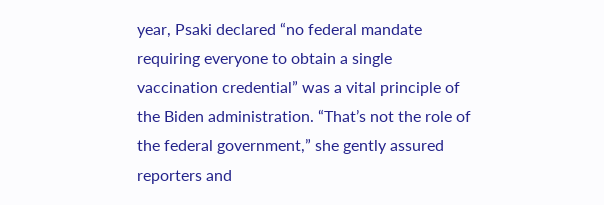year, Psaki declared “no federal mandate requiring everyone to obtain a single vaccination credential” was a vital principle of the Biden administration. “That’s not the role of the federal government,” she gently assured reporters and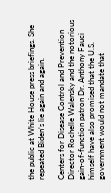the public at White House press briefings. She repeated Biden’s lie again and again.

Centers for Disease Control and Prevention Director Rochelle Walensky and the notorious gain-of-function patron Dr. Anthony Fauci himself have also promised that the U.S. government would not mandate that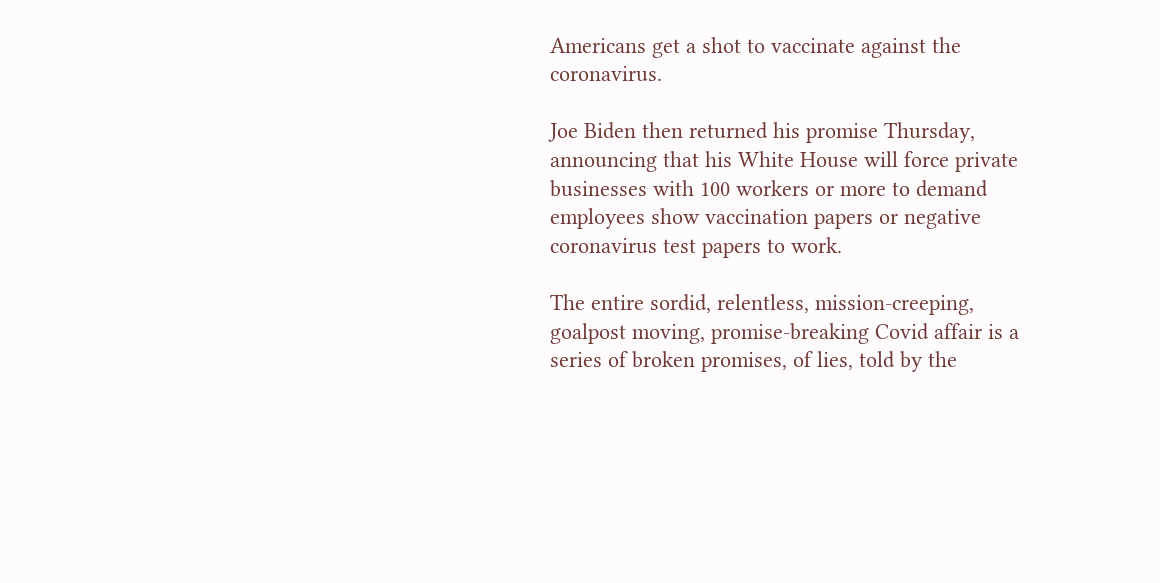Americans get a shot to vaccinate against the coronavirus.

Joe Biden then returned his promise Thursday, announcing that his White House will force private businesses with 100 workers or more to demand employees show vaccination papers or negative coronavirus test papers to work.

The entire sordid, relentless, mission-creeping, goalpost moving, promise-breaking Covid affair is a series of broken promises, of lies, told by the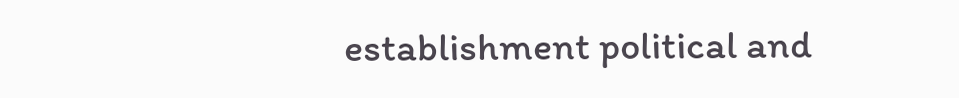establishment political and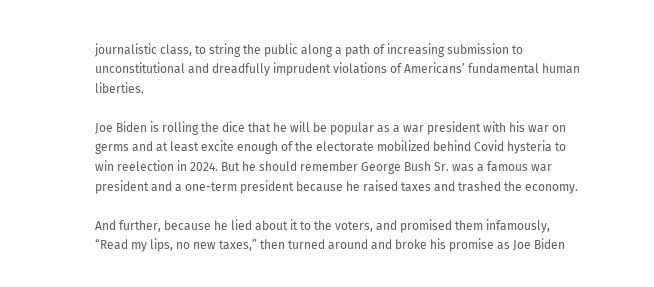journalistic class, to string the public along a path of increasing submission to unconstitutional and dreadfully imprudent violations of Americans’ fundamental human liberties.

Joe Biden is rolling the dice that he will be popular as a war president with his war on germs and at least excite enough of the electorate mobilized behind Covid hysteria to win reelection in 2024. But he should remember George Bush Sr. was a famous war president and a one-term president because he raised taxes and trashed the economy.

And further, because he lied about it to the voters, and promised them infamously, “Read my lips, no new taxes,” then turned around and broke his promise as Joe Biden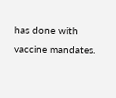has done with vaccine mandates.